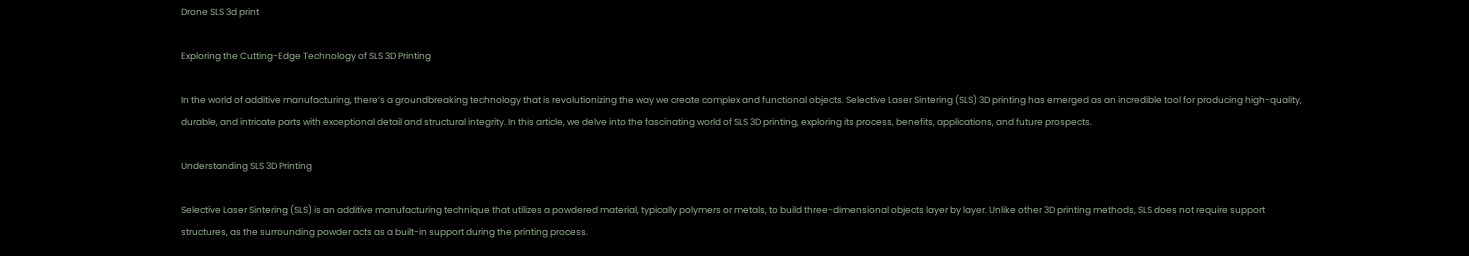Drone SLS 3d print

Exploring the Cutting-Edge Technology of SLS 3D Printing

In the world of additive manufacturing, there’s a groundbreaking technology that is revolutionizing the way we create complex and functional objects. Selective Laser Sintering (SLS) 3D printing has emerged as an incredible tool for producing high-quality, durable, and intricate parts with exceptional detail and structural integrity. In this article, we delve into the fascinating world of SLS 3D printing, exploring its process, benefits, applications, and future prospects.

Understanding SLS 3D Printing

Selective Laser Sintering (SLS) is an additive manufacturing technique that utilizes a powdered material, typically polymers or metals, to build three-dimensional objects layer by layer. Unlike other 3D printing methods, SLS does not require support structures, as the surrounding powder acts as a built-in support during the printing process.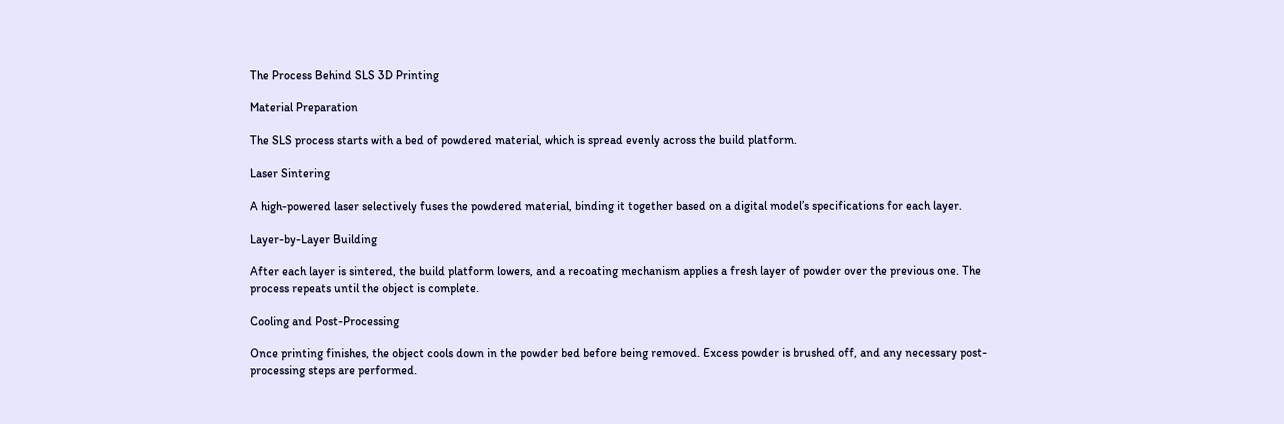The Process Behind SLS 3D Printing

Material Preparation

The SLS process starts with a bed of powdered material, which is spread evenly across the build platform.

Laser Sintering

A high-powered laser selectively fuses the powdered material, binding it together based on a digital model’s specifications for each layer.

Layer-by-Layer Building

After each layer is sintered, the build platform lowers, and a recoating mechanism applies a fresh layer of powder over the previous one. The process repeats until the object is complete.

Cooling and Post-Processing

Once printing finishes, the object cools down in the powder bed before being removed. Excess powder is brushed off, and any necessary post-processing steps are performed.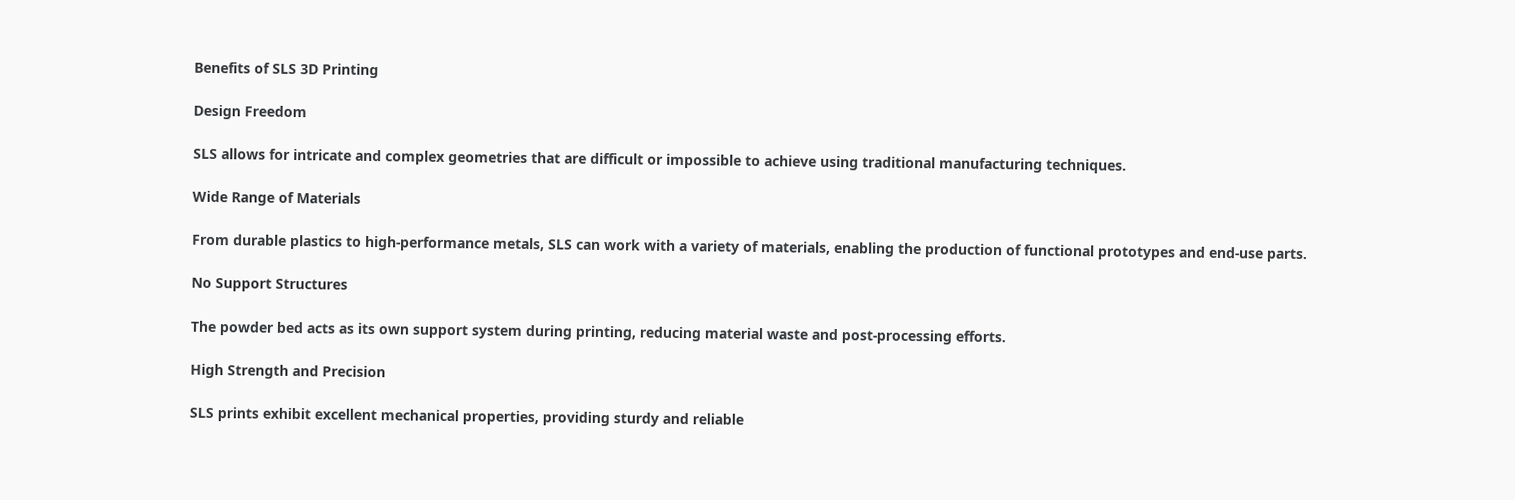Benefits of SLS 3D Printing

Design Freedom

SLS allows for intricate and complex geometries that are difficult or impossible to achieve using traditional manufacturing techniques.

Wide Range of Materials

From durable plastics to high-performance metals, SLS can work with a variety of materials, enabling the production of functional prototypes and end-use parts.

No Support Structures

The powder bed acts as its own support system during printing, reducing material waste and post-processing efforts.

High Strength and Precision

SLS prints exhibit excellent mechanical properties, providing sturdy and reliable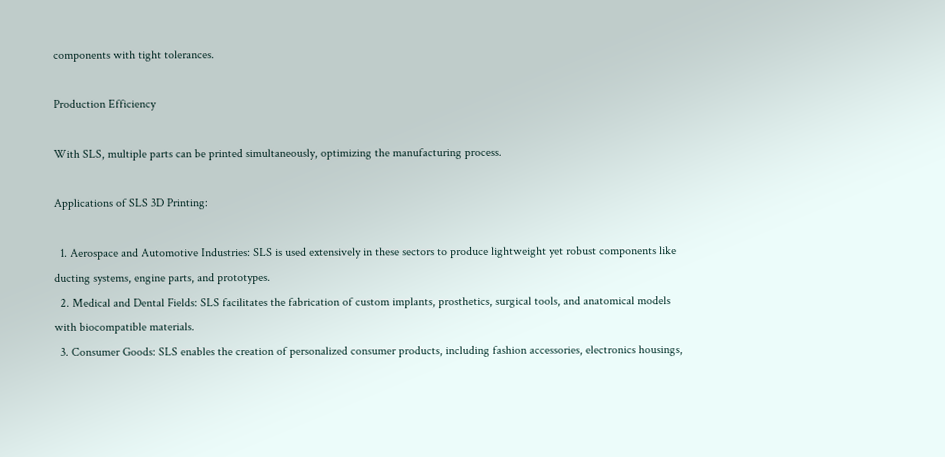components with tight tolerances.

Production Efficiency

With SLS, multiple parts can be printed simultaneously, optimizing the manufacturing process.

Applications of SLS 3D Printing:

  1. Aerospace and Automotive Industries: SLS is used extensively in these sectors to produce lightweight yet robust components like ducting systems, engine parts, and prototypes.
  2. Medical and Dental Fields: SLS facilitates the fabrication of custom implants, prosthetics, surgical tools, and anatomical models with biocompatible materials.
  3. Consumer Goods: SLS enables the creation of personalized consumer products, including fashion accessories, electronics housings,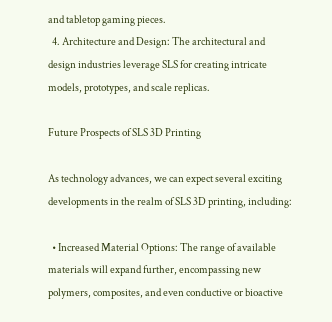and tabletop gaming pieces.
  4. Architecture and Design: The architectural and design industries leverage SLS for creating intricate models, prototypes, and scale replicas.

Future Prospects of SLS 3D Printing

As technology advances, we can expect several exciting developments in the realm of SLS 3D printing, including:

  • Increased Material Options: The range of available materials will expand further, encompassing new polymers, composites, and even conductive or bioactive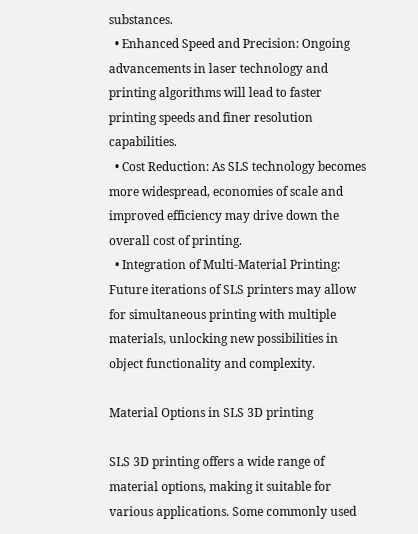substances.
  • Enhanced Speed and Precision: Ongoing advancements in laser technology and printing algorithms will lead to faster printing speeds and finer resolution capabilities.
  • Cost Reduction: As SLS technology becomes more widespread, economies of scale and improved efficiency may drive down the overall cost of printing.
  • Integration of Multi-Material Printing: Future iterations of SLS printers may allow for simultaneous printing with multiple materials, unlocking new possibilities in object functionality and complexity.

Material Options in SLS 3D printing

SLS 3D printing offers a wide range of material options, making it suitable for various applications. Some commonly used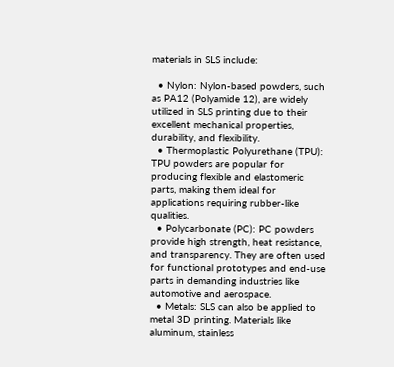materials in SLS include:

  • Nylon: Nylon-based powders, such as PA12 (Polyamide 12), are widely utilized in SLS printing due to their excellent mechanical properties, durability, and flexibility.
  • Thermoplastic Polyurethane (TPU): TPU powders are popular for producing flexible and elastomeric parts, making them ideal for applications requiring rubber-like qualities.
  • Polycarbonate (PC): PC powders provide high strength, heat resistance, and transparency. They are often used for functional prototypes and end-use parts in demanding industries like automotive and aerospace.
  • Metals: SLS can also be applied to metal 3D printing. Materials like aluminum, stainless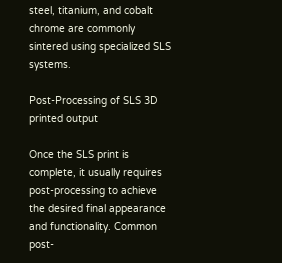steel, titanium, and cobalt chrome are commonly sintered using specialized SLS systems.

Post-Processing of SLS 3D printed output

Once the SLS print is complete, it usually requires post-processing to achieve the desired final appearance and functionality. Common post-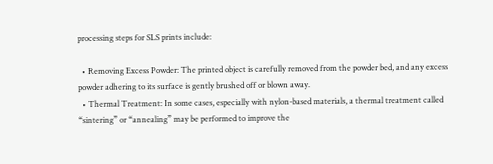processing steps for SLS prints include:

  • Removing Excess Powder: The printed object is carefully removed from the powder bed, and any excess powder adhering to its surface is gently brushed off or blown away.
  • Thermal Treatment: In some cases, especially with nylon-based materials, a thermal treatment called “sintering” or “annealing” may be performed to improve the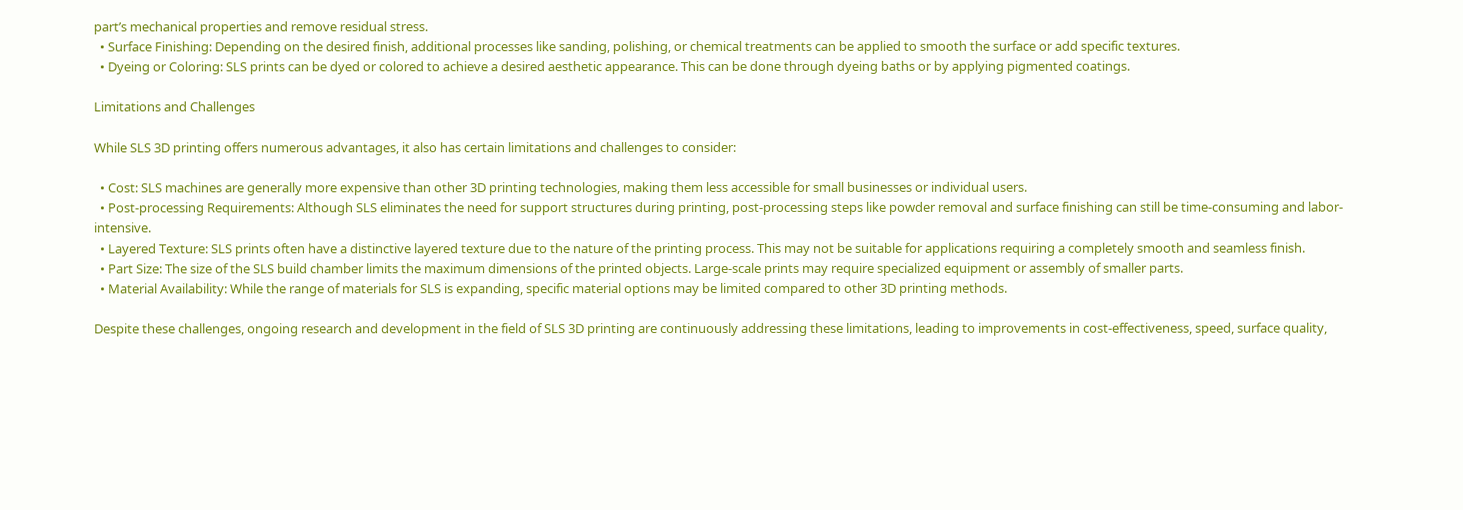part’s mechanical properties and remove residual stress.
  • Surface Finishing: Depending on the desired finish, additional processes like sanding, polishing, or chemical treatments can be applied to smooth the surface or add specific textures.
  • Dyeing or Coloring: SLS prints can be dyed or colored to achieve a desired aesthetic appearance. This can be done through dyeing baths or by applying pigmented coatings.

Limitations and Challenges

While SLS 3D printing offers numerous advantages, it also has certain limitations and challenges to consider:

  • Cost: SLS machines are generally more expensive than other 3D printing technologies, making them less accessible for small businesses or individual users.
  • Post-processing Requirements: Although SLS eliminates the need for support structures during printing, post-processing steps like powder removal and surface finishing can still be time-consuming and labor-intensive.
  • Layered Texture: SLS prints often have a distinctive layered texture due to the nature of the printing process. This may not be suitable for applications requiring a completely smooth and seamless finish.
  • Part Size: The size of the SLS build chamber limits the maximum dimensions of the printed objects. Large-scale prints may require specialized equipment or assembly of smaller parts.
  • Material Availability: While the range of materials for SLS is expanding, specific material options may be limited compared to other 3D printing methods.

Despite these challenges, ongoing research and development in the field of SLS 3D printing are continuously addressing these limitations, leading to improvements in cost-effectiveness, speed, surface quality,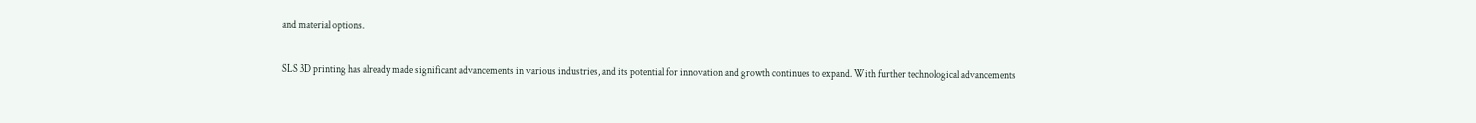and material options.

SLS 3D printing has already made significant advancements in various industries, and its potential for innovation and growth continues to expand. With further technological advancements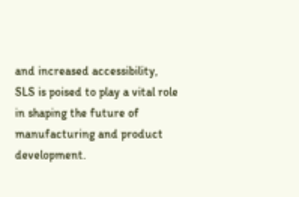and increased accessibility, SLS is poised to play a vital role in shaping the future of manufacturing and product development.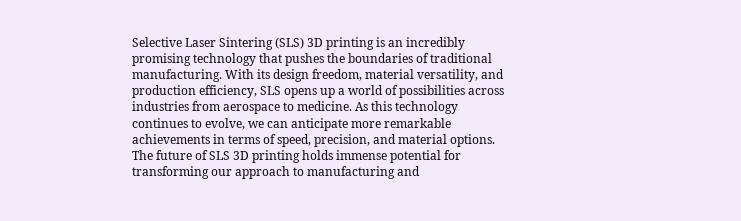Selective Laser Sintering (SLS) 3D printing is an incredibly promising technology that pushes the boundaries of traditional manufacturing. With its design freedom, material versatility, and production efficiency, SLS opens up a world of possibilities across industries from aerospace to medicine. As this technology continues to evolve, we can anticipate more remarkable achievements in terms of speed, precision, and material options. The future of SLS 3D printing holds immense potential for transforming our approach to manufacturing and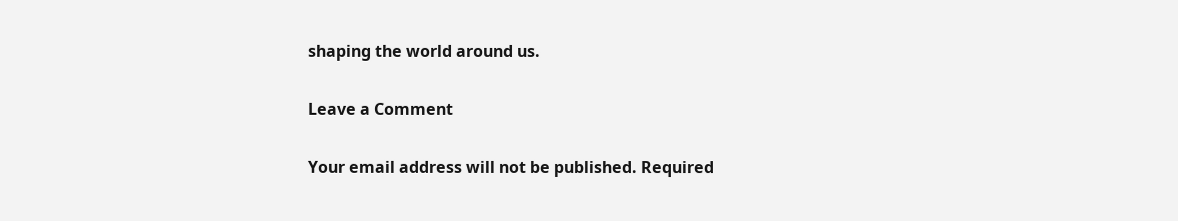shaping the world around us.

Leave a Comment

Your email address will not be published. Required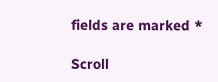fields are marked *

Scroll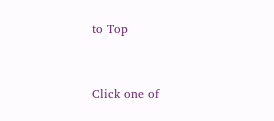to Top



Click one of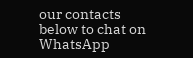our contacts below to chat on WhatsApp